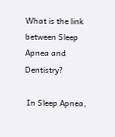What is the link between Sleep Apnea and Dentistry?

 In Sleep Apnea,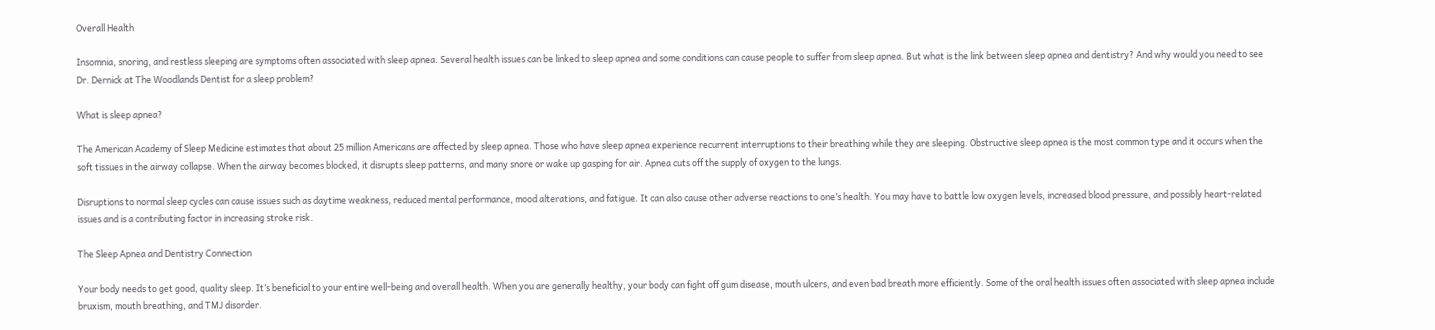Overall Health

Insomnia, snoring, and restless sleeping are symptoms often associated with sleep apnea. Several health issues can be linked to sleep apnea and some conditions can cause people to suffer from sleep apnea. But what is the link between sleep apnea and dentistry? And why would you need to see Dr. Dernick at The Woodlands Dentist for a sleep problem?

What is sleep apnea?

The American Academy of Sleep Medicine estimates that about 25 million Americans are affected by sleep apnea. Those who have sleep apnea experience recurrent interruptions to their breathing while they are sleeping. Obstructive sleep apnea is the most common type and it occurs when the soft tissues in the airway collapse. When the airway becomes blocked, it disrupts sleep patterns, and many snore or wake up gasping for air. Apnea cuts off the supply of oxygen to the lungs.

Disruptions to normal sleep cycles can cause issues such as daytime weakness, reduced mental performance, mood alterations, and fatigue. It can also cause other adverse reactions to one’s health. You may have to battle low oxygen levels, increased blood pressure, and possibly heart-related issues and is a contributing factor in increasing stroke risk.

The Sleep Apnea and Dentistry Connection

Your body needs to get good, quality sleep. It’s beneficial to your entire well-being and overall health. When you are generally healthy, your body can fight off gum disease, mouth ulcers, and even bad breath more efficiently. Some of the oral health issues often associated with sleep apnea include bruxism, mouth breathing, and TMJ disorder.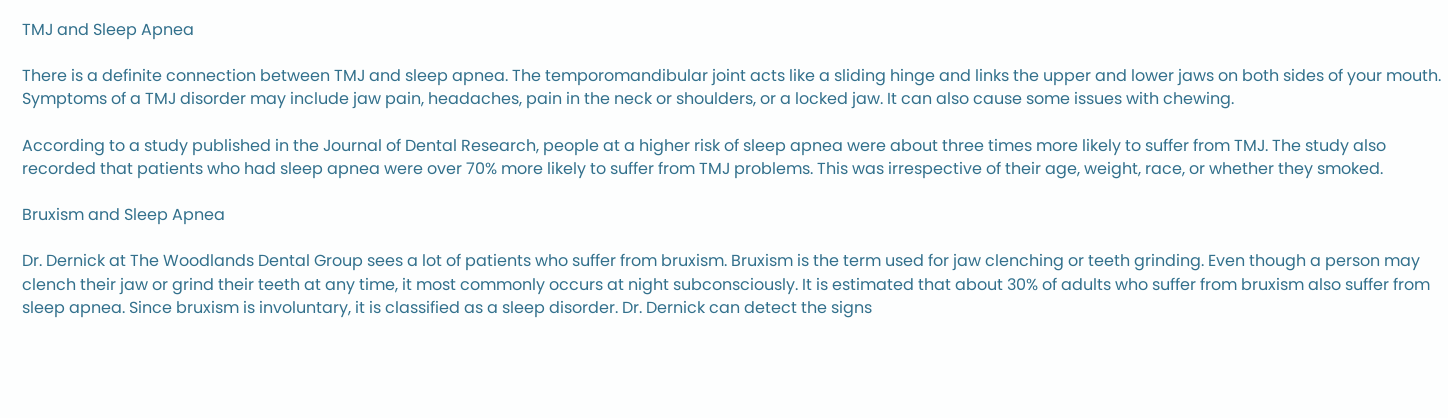TMJ and Sleep Apnea

There is a definite connection between TMJ and sleep apnea. The temporomandibular joint acts like a sliding hinge and links the upper and lower jaws on both sides of your mouth. Symptoms of a TMJ disorder may include jaw pain, headaches, pain in the neck or shoulders, or a locked jaw. It can also cause some issues with chewing.

According to a study published in the Journal of Dental Research, people at a higher risk of sleep apnea were about three times more likely to suffer from TMJ. The study also recorded that patients who had sleep apnea were over 70% more likely to suffer from TMJ problems. This was irrespective of their age, weight, race, or whether they smoked.

Bruxism and Sleep Apnea

Dr. Dernick at The Woodlands Dental Group sees a lot of patients who suffer from bruxism. Bruxism is the term used for jaw clenching or teeth grinding. Even though a person may clench their jaw or grind their teeth at any time, it most commonly occurs at night subconsciously. It is estimated that about 30% of adults who suffer from bruxism also suffer from sleep apnea. Since bruxism is involuntary, it is classified as a sleep disorder. Dr. Dernick can detect the signs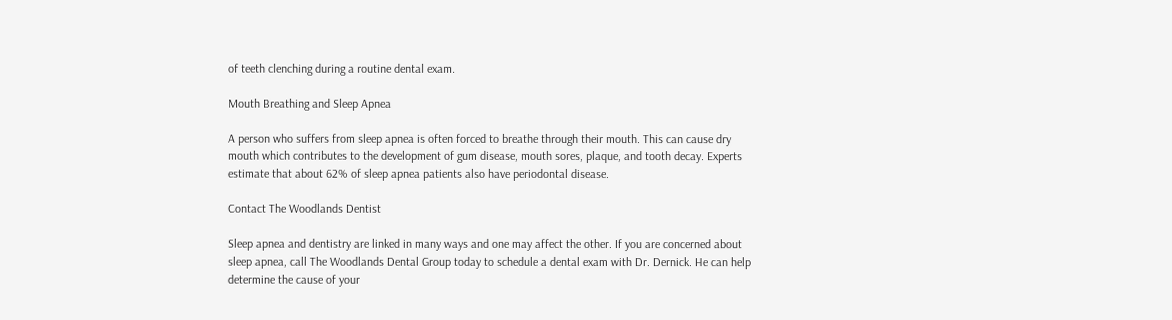of teeth clenching during a routine dental exam.

Mouth Breathing and Sleep Apnea

A person who suffers from sleep apnea is often forced to breathe through their mouth. This can cause dry mouth which contributes to the development of gum disease, mouth sores, plaque, and tooth decay. Experts estimate that about 62% of sleep apnea patients also have periodontal disease.

Contact The Woodlands Dentist

Sleep apnea and dentistry are linked in many ways and one may affect the other. If you are concerned about sleep apnea, call The Woodlands Dental Group today to schedule a dental exam with Dr. Dernick. He can help determine the cause of your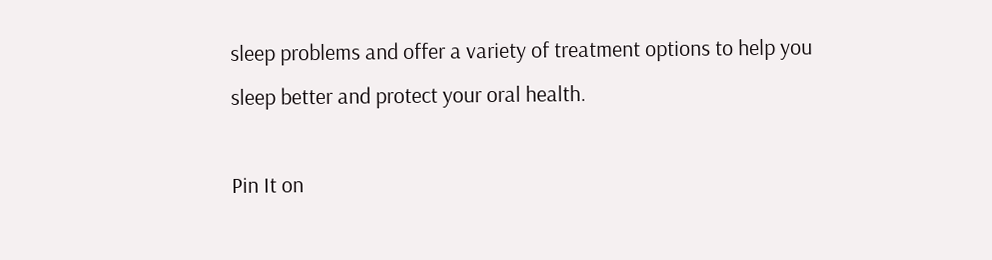sleep problems and offer a variety of treatment options to help you sleep better and protect your oral health.

Pin It on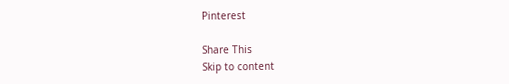Pinterest

Share This
Skip to content